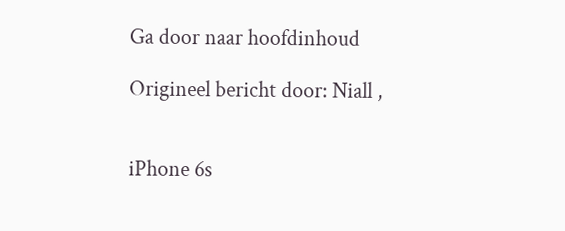Ga door naar hoofdinhoud

Origineel bericht door: Niall ,


iPhone 6s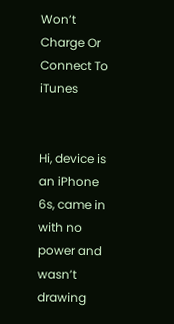Won’t Charge Or Connect To iTunes


Hi, device is an iPhone 6s, came in with no power and wasn’t drawing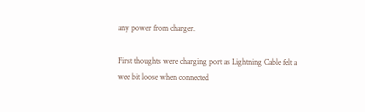any power from charger.

First thoughts were charging port as Lightning Cable felt a wee bit loose when connected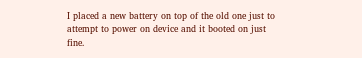I placed a new battery on top of the old one just to attempt to power on device and it booted on just fine.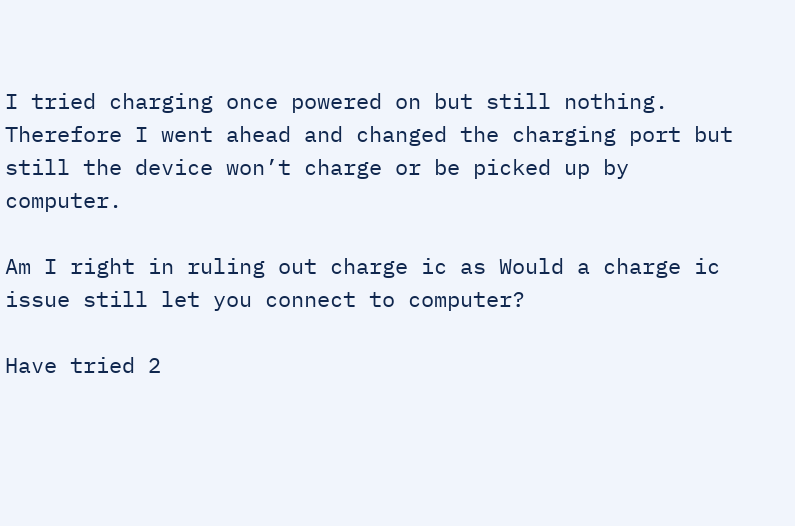I tried charging once powered on but still nothing. Therefore I went ahead and changed the charging port but still the device won’t charge or be picked up by computer.

Am I right in ruling out charge ic as Would a charge ic issue still let you connect to computer?

Have tried 2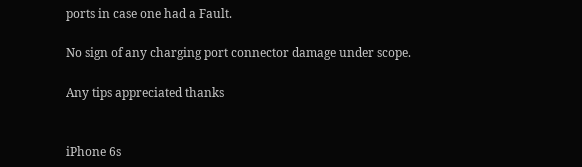ports in case one had a Fault.

No sign of any charging port connector damage under scope.

Any tips appreciated thanks


iPhone 6s